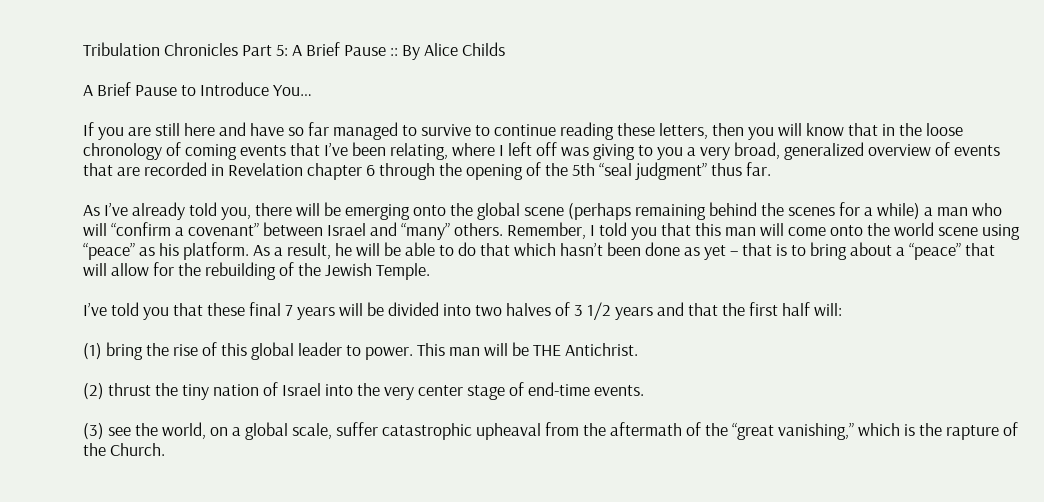Tribulation Chronicles Part 5: A Brief Pause :: By Alice Childs

A Brief Pause to Introduce You…

If you are still here and have so far managed to survive to continue reading these letters, then you will know that in the loose chronology of coming events that I’ve been relating, where I left off was giving to you a very broad, generalized overview of events that are recorded in Revelation chapter 6 through the opening of the 5th “seal judgment” thus far.

As I’ve already told you, there will be emerging onto the global scene (perhaps remaining behind the scenes for a while) a man who will “confirm a covenant” between Israel and “many” others. Remember, I told you that this man will come onto the world scene using “peace” as his platform. As a result, he will be able to do that which hasn’t been done as yet – that is to bring about a “peace” that will allow for the rebuilding of the Jewish Temple.

I’ve told you that these final 7 years will be divided into two halves of 3 1/2 years and that the first half will:

(1) bring the rise of this global leader to power. This man will be THE Antichrist.

(2) thrust the tiny nation of Israel into the very center stage of end-time events.

(3) see the world, on a global scale, suffer catastrophic upheaval from the aftermath of the “great vanishing,” which is the rapture of the Church.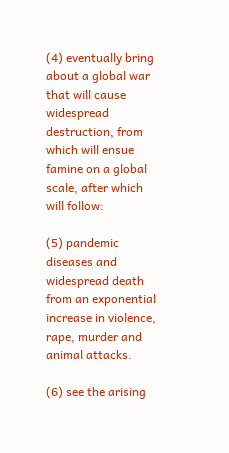(4) eventually bring about a global war that will cause widespread destruction, from which will ensue famine on a global scale, after which will follow:

(5) pandemic diseases and widespread death from an exponential increase in violence, rape, murder and animal attacks.

(6) see the arising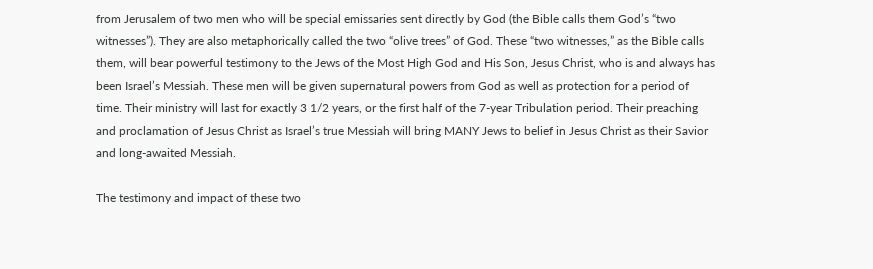from Jerusalem of two men who will be special emissaries sent directly by God (the Bible calls them God’s “two witnesses”). They are also metaphorically called the two “olive trees” of God. These “two witnesses,” as the Bible calls them, will bear powerful testimony to the Jews of the Most High God and His Son, Jesus Christ, who is and always has been Israel’s Messiah. These men will be given supernatural powers from God as well as protection for a period of time. Their ministry will last for exactly 3 1/2 years, or the first half of the 7-year Tribulation period. Their preaching and proclamation of Jesus Christ as Israel’s true Messiah will bring MANY Jews to belief in Jesus Christ as their Savior and long-awaited Messiah.

The testimony and impact of these two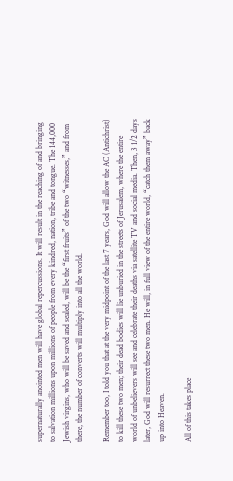supernaturally anointed men will have global repercussions. It will result in the reaching of and bringing to salvation millions upon millions of people from every kindred, nation, tribe and tongue. The 144,000 Jewish virgins, who will be saved and sealed, will be the “first fruits” of the two “witnesses,” and from there, the number of converts will multiply into all the world.

Remember too, I told you that at the very midpoint of the last 7 years, God will allow the AC (Antichrist) to kill these two men; their dead bodies will lie unburied in the streets of Jerusalem, where the entire world of unbelievers will see and celebrate their deaths via satellite TV and social media. Then, 3 1/2 days later, God will resurrect these two men. He will, in full view of the entire world, “catch them away” back up into Heaven.

All of this takes place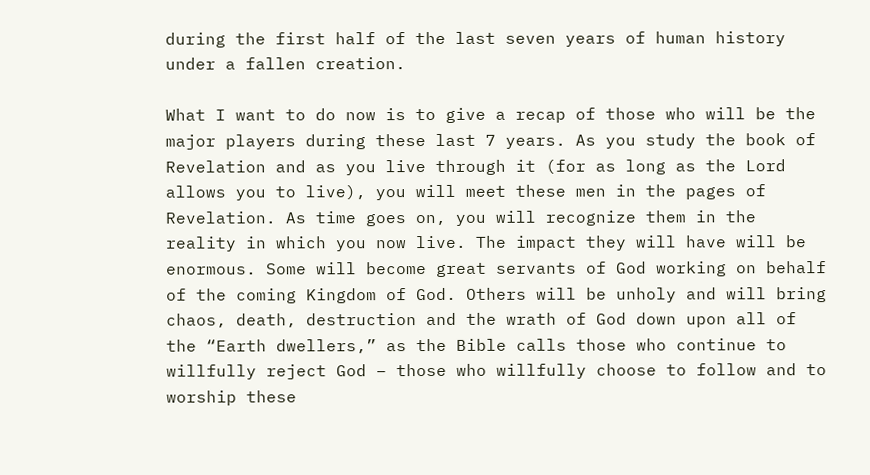during the first half of the last seven years of human history under a fallen creation.

What I want to do now is to give a recap of those who will be the major players during these last 7 years. As you study the book of Revelation and as you live through it (for as long as the Lord allows you to live), you will meet these men in the pages of Revelation. As time goes on, you will recognize them in the reality in which you now live. The impact they will have will be enormous. Some will become great servants of God working on behalf of the coming Kingdom of God. Others will be unholy and will bring chaos, death, destruction and the wrath of God down upon all of the “Earth dwellers,” as the Bible calls those who continue to willfully reject God – those who willfully choose to follow and to worship these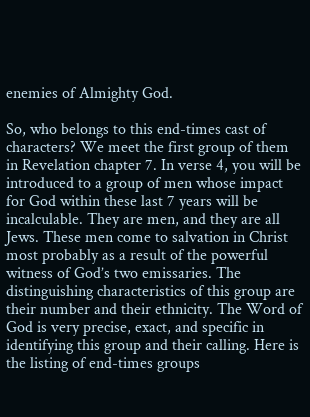enemies of Almighty God.

So, who belongs to this end-times cast of characters? We meet the first group of them in Revelation chapter 7. In verse 4, you will be introduced to a group of men whose impact for God within these last 7 years will be incalculable. They are men, and they are all Jews. These men come to salvation in Christ most probably as a result of the powerful witness of God’s two emissaries. The distinguishing characteristics of this group are their number and their ethnicity. The Word of God is very precise, exact, and specific in identifying this group and their calling. Here is the listing of end-times groups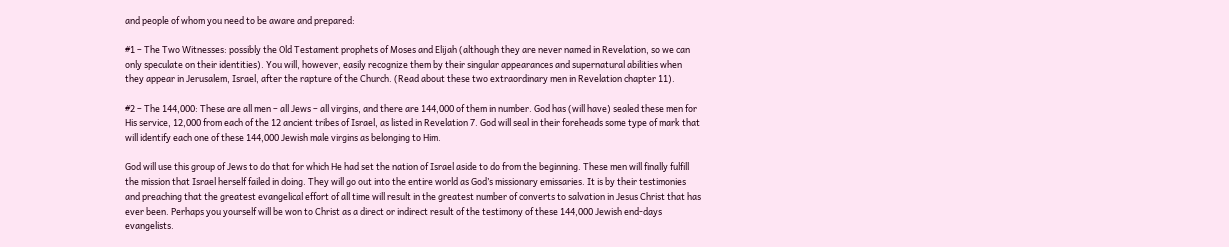and people of whom you need to be aware and prepared:

#1 – The Two Witnesses: possibly the Old Testament prophets of Moses and Elijah (although they are never named in Revelation, so we can only speculate on their identities). You will, however, easily recognize them by their singular appearances and supernatural abilities when they appear in Jerusalem, Israel, after the rapture of the Church. (Read about these two extraordinary men in Revelation chapter 11).

#2 – The 144,000: These are all men – all Jews – all virgins, and there are 144,000 of them in number. God has (will have) sealed these men for His service, 12,000 from each of the 12 ancient tribes of Israel, as listed in Revelation 7. God will seal in their foreheads some type of mark that will identify each one of these 144,000 Jewish male virgins as belonging to Him.

God will use this group of Jews to do that for which He had set the nation of Israel aside to do from the beginning. These men will finally fulfill the mission that Israel herself failed in doing. They will go out into the entire world as God’s missionary emissaries. It is by their testimonies and preaching that the greatest evangelical effort of all time will result in the greatest number of converts to salvation in Jesus Christ that has ever been. Perhaps you yourself will be won to Christ as a direct or indirect result of the testimony of these 144,000 Jewish end-days evangelists.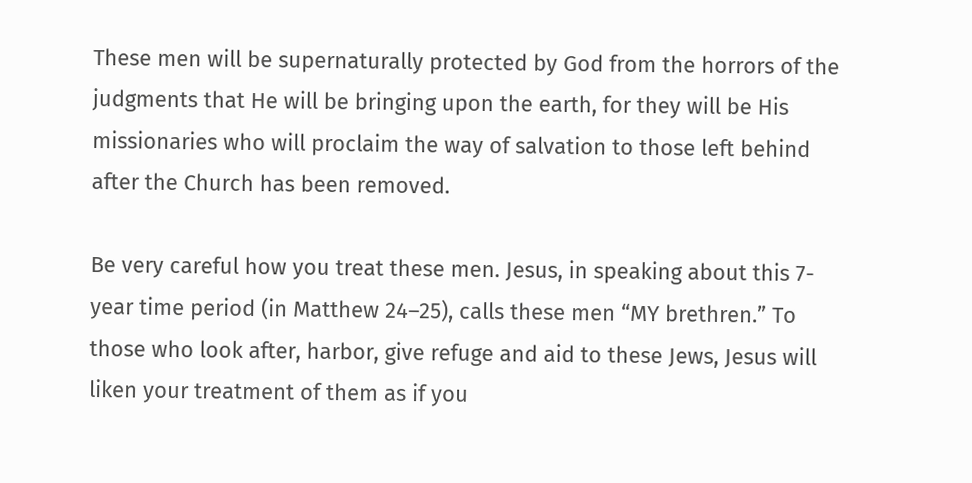These men will be supernaturally protected by God from the horrors of the judgments that He will be bringing upon the earth, for they will be His missionaries who will proclaim the way of salvation to those left behind after the Church has been removed.

Be very careful how you treat these men. Jesus, in speaking about this 7-year time period (in Matthew 24–25), calls these men “MY brethren.” To those who look after, harbor, give refuge and aid to these Jews, Jesus will liken your treatment of them as if you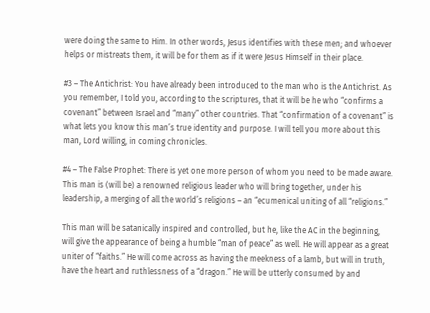were doing the same to Him. In other words, Jesus identifies with these men; and whoever helps or mistreats them, it will be for them as if it were Jesus Himself in their place.

#3 – The Antichrist: You have already been introduced to the man who is the Antichrist. As you remember, I told you, according to the scriptures, that it will be he who “confirms a covenant” between Israel and “many” other countries. That “confirmation of a covenant” is what lets you know this man’s true identity and purpose. I will tell you more about this man, Lord willing, in coming chronicles.

#4 – The False Prophet: There is yet one more person of whom you need to be made aware. This man is (will be) a renowned religious leader who will bring together, under his leadership, a merging of all the world’s religions – an “ecumenical uniting of all “religions.”

This man will be satanically inspired and controlled, but he, like the AC in the beginning, will give the appearance of being a humble “man of peace” as well. He will appear as a great uniter of “faiths.” He will come across as having the meekness of a lamb, but will in truth, have the heart and ruthlessness of a “dragon.” He will be utterly consumed by and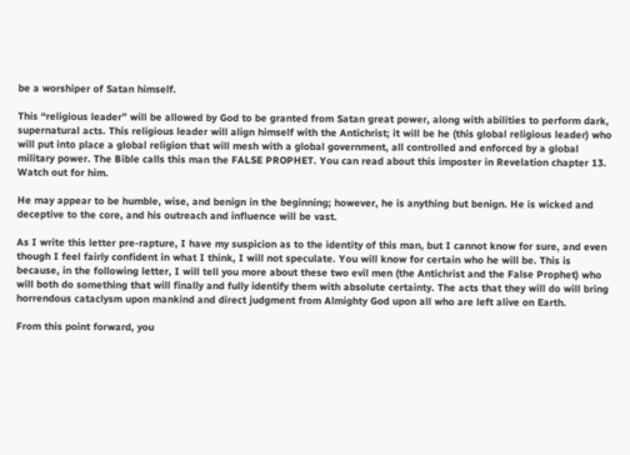be a worshiper of Satan himself.

This “religious leader” will be allowed by God to be granted from Satan great power, along with abilities to perform dark, supernatural acts. This religious leader will align himself with the Antichrist; it will be he (this global religious leader) who will put into place a global religion that will mesh with a global government, all controlled and enforced by a global military power. The Bible calls this man the FALSE PROPHET. You can read about this imposter in Revelation chapter 13. Watch out for him.

He may appear to be humble, wise, and benign in the beginning; however, he is anything but benign. He is wicked and deceptive to the core, and his outreach and influence will be vast.

As I write this letter pre-rapture, I have my suspicion as to the identity of this man, but I cannot know for sure, and even though I feel fairly confident in what I think, I will not speculate. You will know for certain who he will be. This is because, in the following letter, I will tell you more about these two evil men (the Antichrist and the False Prophet) who will both do something that will finally and fully identify them with absolute certainty. The acts that they will do will bring horrendous cataclysm upon mankind and direct judgment from Almighty God upon all who are left alive on Earth.

From this point forward, you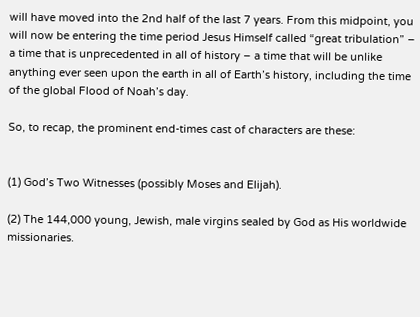will have moved into the 2nd half of the last 7 years. From this midpoint, you will now be entering the time period Jesus Himself called “great tribulation” – a time that is unprecedented in all of history – a time that will be unlike anything ever seen upon the earth in all of Earth’s history, including the time of the global Flood of Noah’s day.

So, to recap, the prominent end-times cast of characters are these:


(1) God’s Two Witnesses (possibly Moses and Elijah).

(2) The 144,000 young, Jewish, male virgins sealed by God as His worldwide missionaries.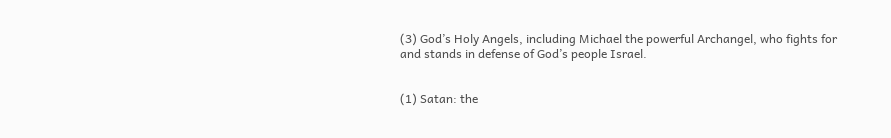(3) God’s Holy Angels, including Michael the powerful Archangel, who fights for and stands in defense of God’s people Israel.


(1) Satan: the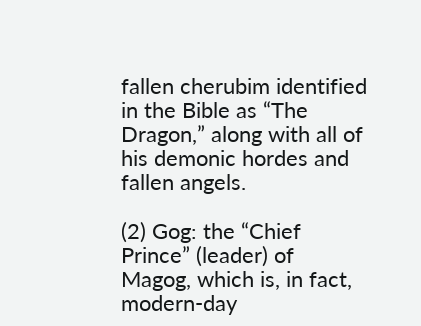fallen cherubim identified in the Bible as “The Dragon,” along with all of his demonic hordes and fallen angels.

(2) Gog: the “Chief Prince” (leader) of Magog, which is, in fact, modern-day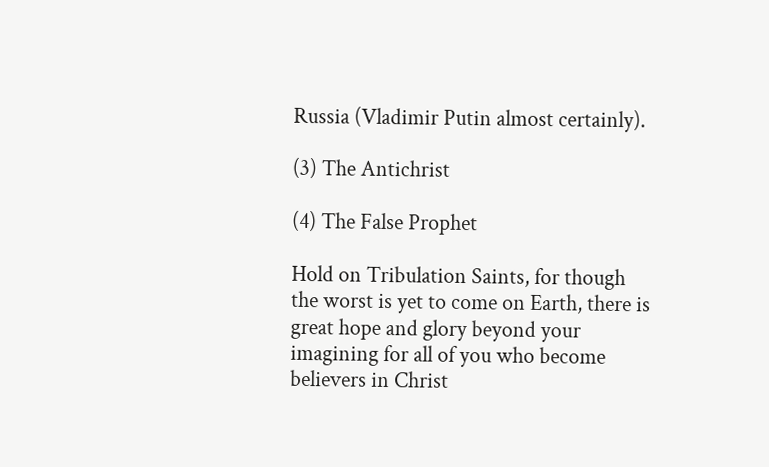Russia (Vladimir Putin almost certainly).

(3) The Antichrist

(4) The False Prophet

Hold on Tribulation Saints, for though the worst is yet to come on Earth, there is great hope and glory beyond your imagining for all of you who become believers in Christ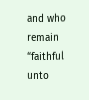and who remain “faithful unto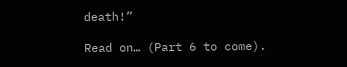death!”

Read on… (Part 6 to come).